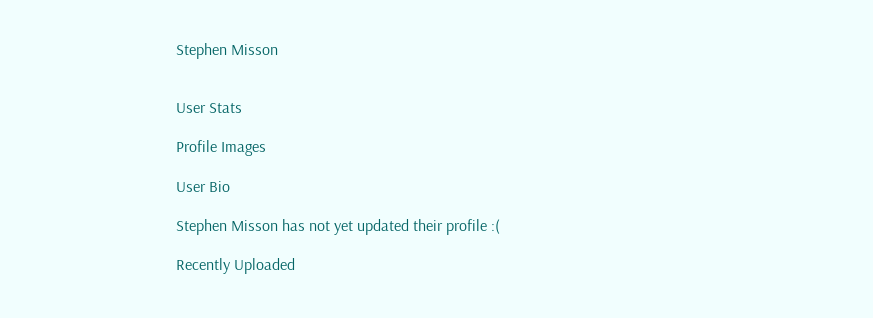Stephen Misson


User Stats

Profile Images

User Bio

Stephen Misson has not yet updated their profile :(

Recently Uploaded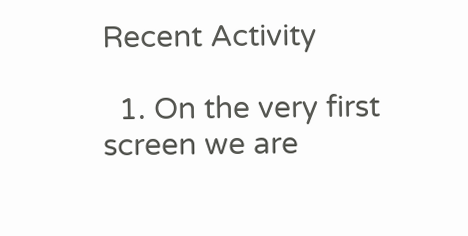Recent Activity

  1. On the very first screen we are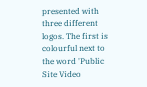presented with three different logos. The first is colourful next to the word 'Public Site Video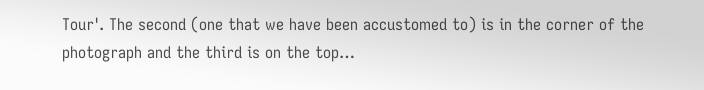Tour'. The second (one that we have been accustomed to) is in the corner of the photograph and the third is on the top…